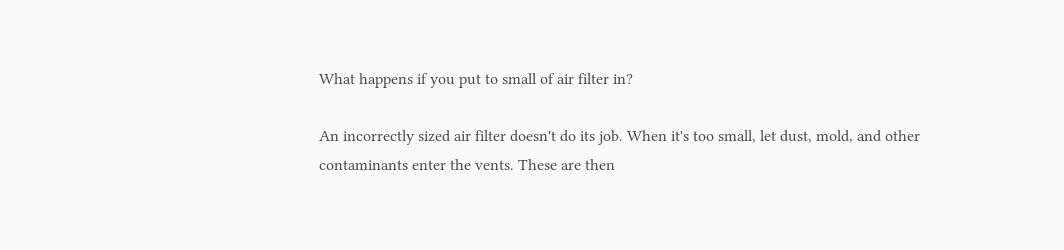What happens if you put to small of air filter in?

An incorrectly sized air filter doesn't do its job. When it's too small, let dust, mold, and other contaminants enter the vents. These are then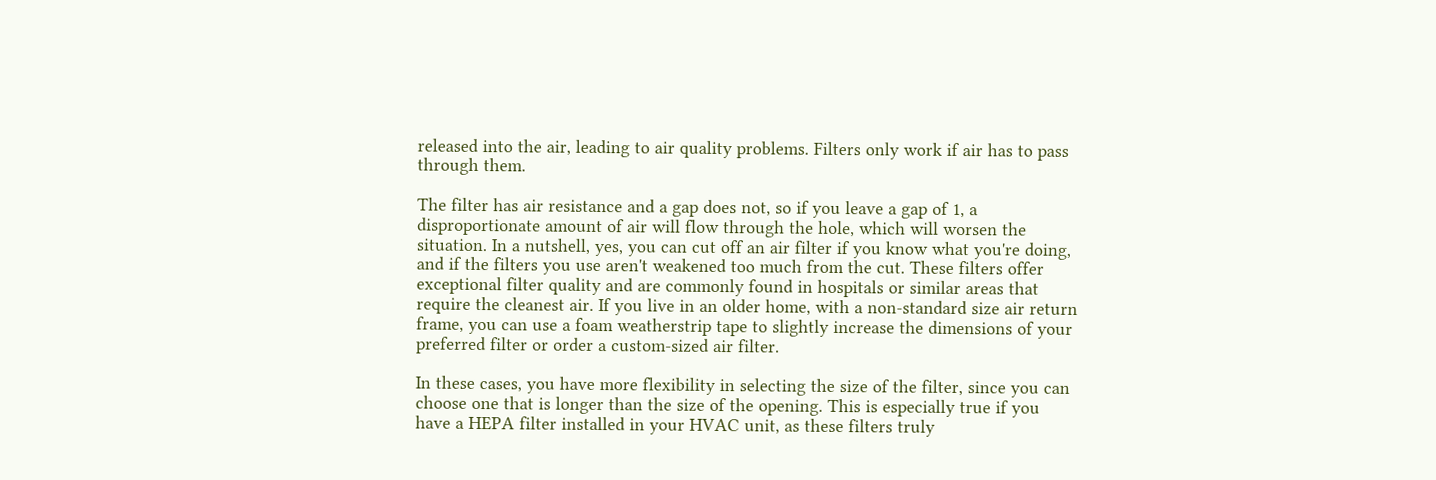released into the air, leading to air quality problems. Filters only work if air has to pass through them.

The filter has air resistance and a gap does not, so if you leave a gap of 1, a disproportionate amount of air will flow through the hole, which will worsen the situation. In a nutshell, yes, you can cut off an air filter if you know what you're doing, and if the filters you use aren't weakened too much from the cut. These filters offer exceptional filter quality and are commonly found in hospitals or similar areas that require the cleanest air. If you live in an older home, with a non-standard size air return frame, you can use a foam weatherstrip tape to slightly increase the dimensions of your preferred filter or order a custom-sized air filter.

In these cases, you have more flexibility in selecting the size of the filter, since you can choose one that is longer than the size of the opening. This is especially true if you have a HEPA filter installed in your HVAC unit, as these filters truly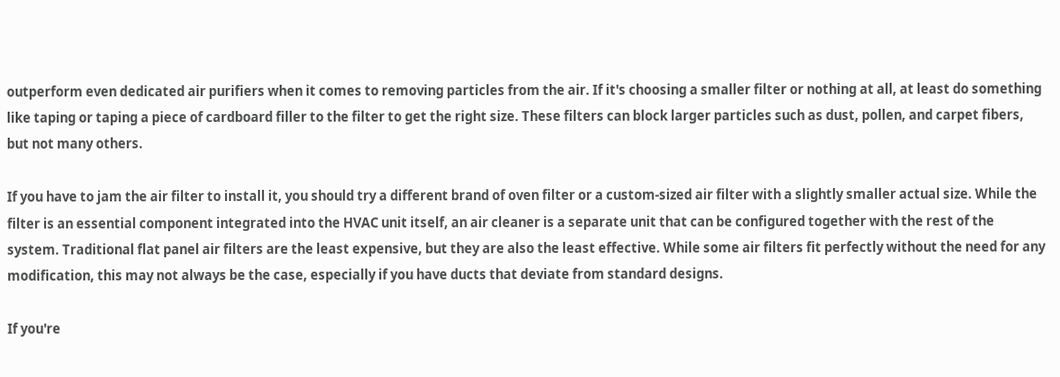outperform even dedicated air purifiers when it comes to removing particles from the air. If it's choosing a smaller filter or nothing at all, at least do something like taping or taping a piece of cardboard filler to the filter to get the right size. These filters can block larger particles such as dust, pollen, and carpet fibers, but not many others.

If you have to jam the air filter to install it, you should try a different brand of oven filter or a custom-sized air filter with a slightly smaller actual size. While the filter is an essential component integrated into the HVAC unit itself, an air cleaner is a separate unit that can be configured together with the rest of the system. Traditional flat panel air filters are the least expensive, but they are also the least effective. While some air filters fit perfectly without the need for any modification, this may not always be the case, especially if you have ducts that deviate from standard designs.

If you're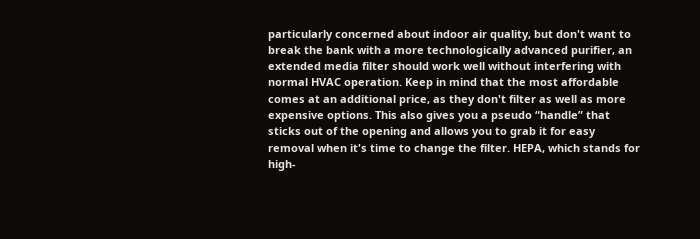particularly concerned about indoor air quality, but don't want to break the bank with a more technologically advanced purifier, an extended media filter should work well without interfering with normal HVAC operation. Keep in mind that the most affordable comes at an additional price, as they don't filter as well as more expensive options. This also gives you a pseudo “handle” that sticks out of the opening and allows you to grab it for easy removal when it's time to change the filter. HEPA, which stands for high-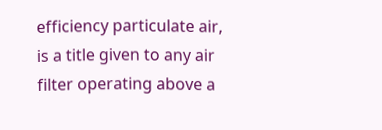efficiency particulate air, is a title given to any air filter operating above a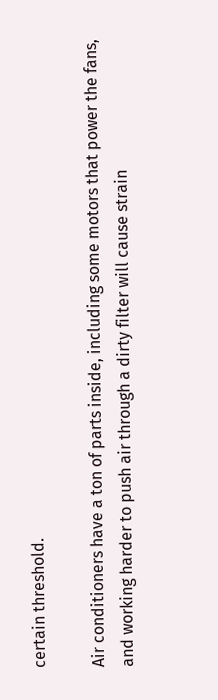certain threshold.

Air conditioners have a ton of parts inside, including some motors that power the fans, and working harder to push air through a dirty filter will cause strain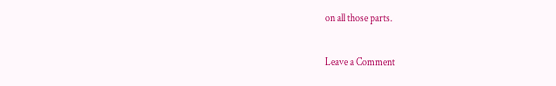on all those parts.

Leave a Comment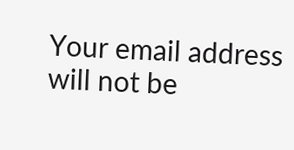Your email address will not be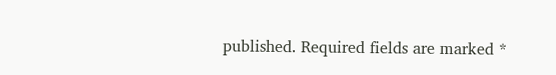published. Required fields are marked *